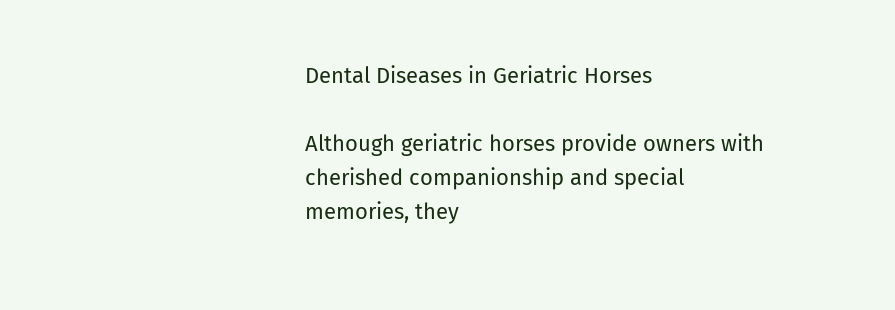Dental Diseases in Geriatric Horses

Although geriatric horses provide owners with cherished companionship and special memories, they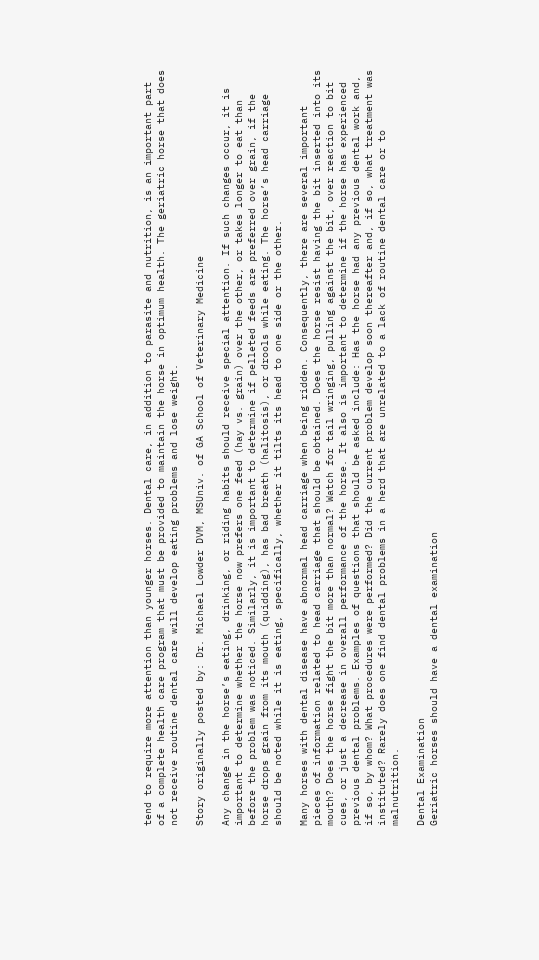tend to require more attention than younger horses. Dental care, in addition to parasite and nutrition, is an important part of a complete health care program that must be provided to maintain the horse in optimum health. The geriatric horse that does not receive routine dental care will develop eating problems and lose weight.

Story originally posted by: Dr. Michael Lowder DVM, MSUniv. of GA School of Veterinary Medicine

Any change in the horse’s eating, drinking, or riding habits should receive special attention. If such changes occur, it is important to determine whether the horse now prefers one feed (hay vs. grain) over the other, or takes longer to eat than before the problem was noticed. Similarly, it is important to determine if pelleted feeds are preferred over grain, if the horse drops grain from its mouth (quidding), has bad breath (halitosis), or drools while eating. The horse’s head carriage should be noted while it is eating, specifically, whether it tilts its head to one side or the other.

Many horses with dental disease have abnormal head carriage when being ridden. Consequently, there are several important pieces of information related to head carriage that should be obtained. Does the horse resist having the bit inserted into its mouth? Does the horse fight the bit more than normal? Watch for tail wringing, pulling against the bit, over reaction to bit cues, or just a decrease in overall performance of the horse. It also is important to determine if the horse has experienced previous dental problems. Examples of questions that should be asked include: Has the horse had any previous dental work and, if so, by whom? What procedures were performed? Did the current problem develop soon thereafter and, if so, what treatment was instituted? Rarely does one find dental problems in a herd that are unrelated to a lack of routine dental care or to malnutrition.

Dental Examination
Geriatric horses should have a dental examination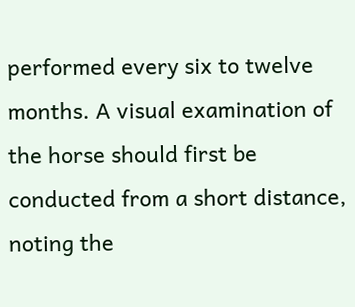performed every six to twelve months. A visual examination of the horse should first be conducted from a short distance, noting the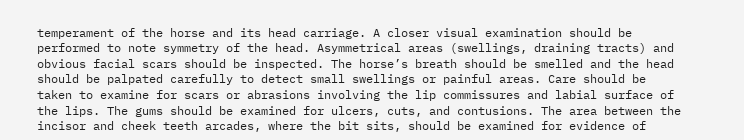temperament of the horse and its head carriage. A closer visual examination should be performed to note symmetry of the head. Asymmetrical areas (swellings, draining tracts) and obvious facial scars should be inspected. The horse’s breath should be smelled and the head should be palpated carefully to detect small swellings or painful areas. Care should be taken to examine for scars or abrasions involving the lip commissures and labial surface of the lips. The gums should be examined for ulcers, cuts, and contusions. The area between the incisor and cheek teeth arcades, where the bit sits, should be examined for evidence of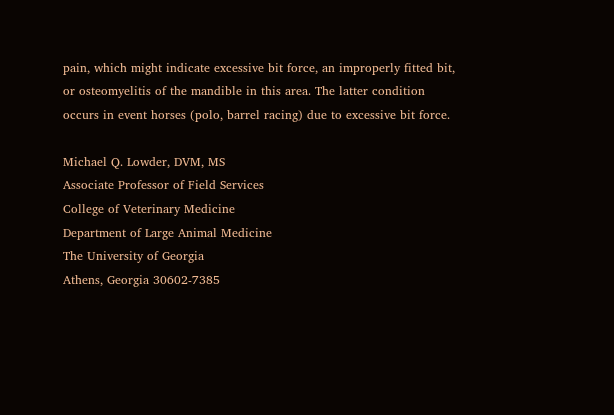pain, which might indicate excessive bit force, an improperly fitted bit, or osteomyelitis of the mandible in this area. The latter condition occurs in event horses (polo, barrel racing) due to excessive bit force.

Michael Q. Lowder, DVM, MS
Associate Professor of Field Services
College of Veterinary Medicine
Department of Large Animal Medicine
The University of Georgia
Athens, Georgia 30602-7385